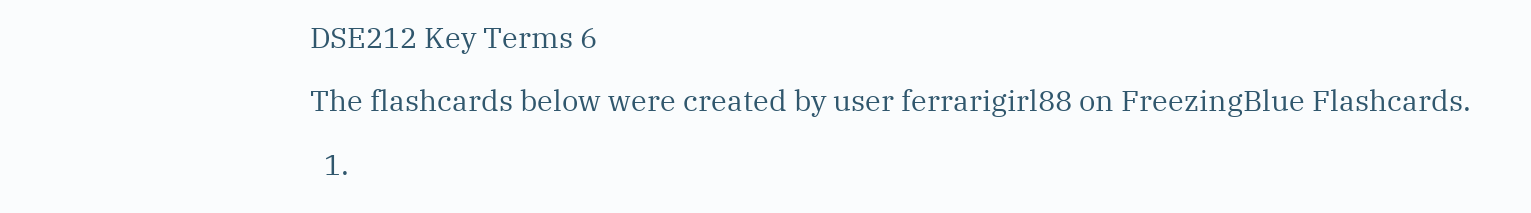DSE212 Key Terms 6

The flashcards below were created by user ferrarigirl88 on FreezingBlue Flashcards.

  1.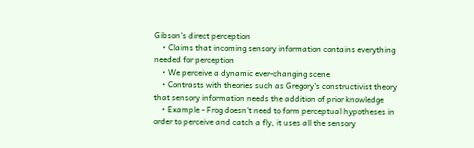Gibson’s direct perception
    • Claims that incoming sensory information contains everything needed for perception
    • We perceive a dynamic ever-changing scene
    • Contrasts with theories such as Gregory's constructivist theory that sensory information needs the addition of prior knowledge
    • Example - Frog doesn't need to form perceptual hypotheses in order to perceive and catch a fly, it uses all the sensory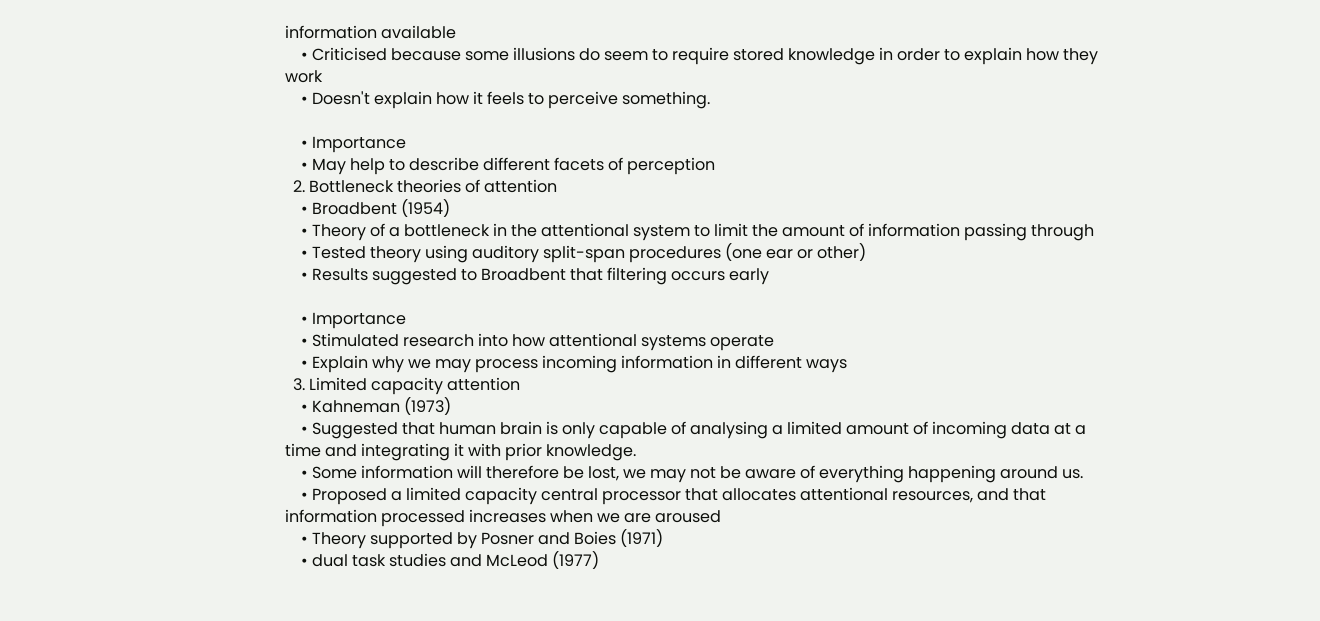information available
    • Criticised because some illusions do seem to require stored knowledge in order to explain how they work
    • Doesn't explain how it feels to perceive something.

    • Importance
    • May help to describe different facets of perception
  2. Bottleneck theories of attention
    • Broadbent (1954)
    • Theory of a bottleneck in the attentional system to limit the amount of information passing through
    • Tested theory using auditory split-span procedures (one ear or other)
    • Results suggested to Broadbent that filtering occurs early

    • Importance
    • Stimulated research into how attentional systems operate
    • Explain why we may process incoming information in different ways
  3. Limited capacity attention
    • Kahneman (1973)
    • Suggested that human brain is only capable of analysing a limited amount of incoming data at a time and integrating it with prior knowledge.
    • Some information will therefore be lost, we may not be aware of everything happening around us.
    • Proposed a limited capacity central processor that allocates attentional resources, and that information processed increases when we are aroused
    • Theory supported by Posner and Boies (1971)
    • dual task studies and McLeod (1977)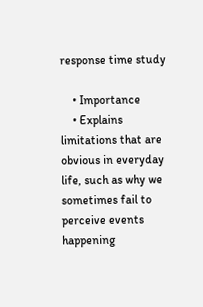response time study

    • Importance
    • Explains limitations that are obvious in everyday life, such as why we sometimes fail to perceive events happening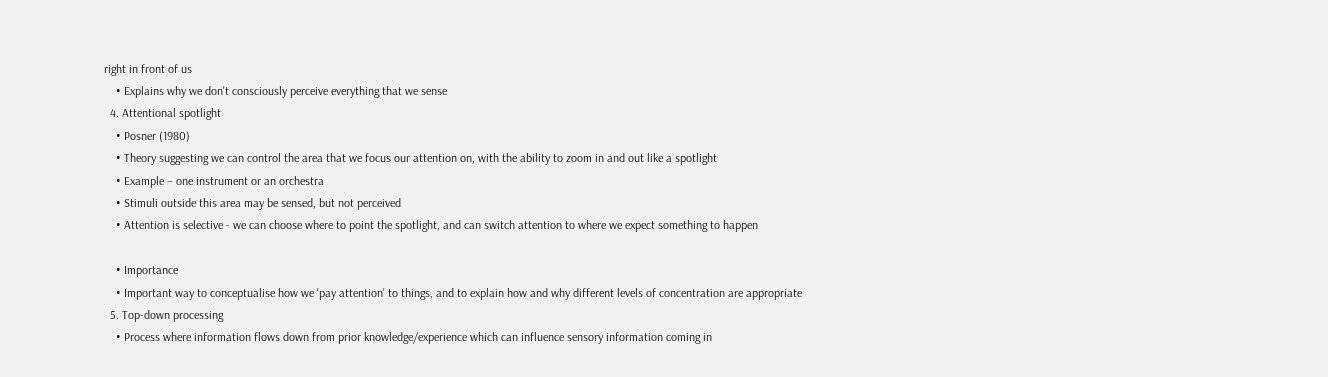right in front of us
    • Explains why we don't consciously perceive everything that we sense
  4. Attentional spotlight
    • Posner (1980)
    • Theory suggesting we can control the area that we focus our attention on, with the ability to zoom in and out like a spotlight
    • Example – one instrument or an orchestra
    • Stimuli outside this area may be sensed, but not perceived
    • Attention is selective - we can choose where to point the spotlight, and can switch attention to where we expect something to happen

    • Importance
    • Important way to conceptualise how we 'pay attention' to things, and to explain how and why different levels of concentration are appropriate
  5. Top-down processing
    • Process where information flows down from prior knowledge/experience which can influence sensory information coming in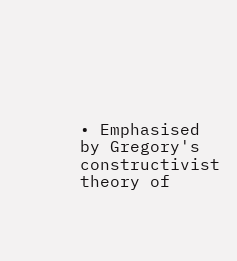• Emphasised by Gregory's constructivist theory of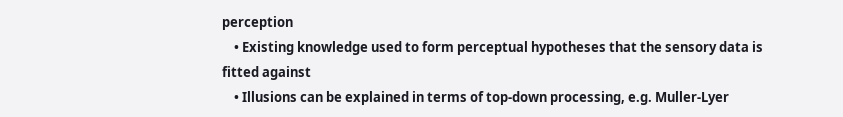perception
    • Existing knowledge used to form perceptual hypotheses that the sensory data is fitted against
    • Illusions can be explained in terms of top-down processing, e.g. Muller-Lyer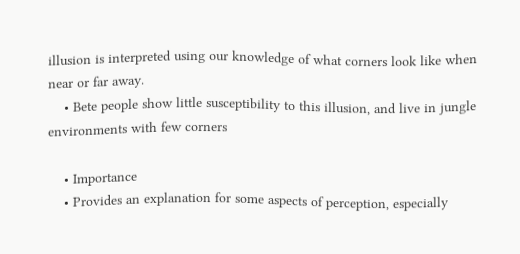illusion is interpreted using our knowledge of what corners look like when near or far away.
    • Bete people show little susceptibility to this illusion, and live in jungle environments with few corners

    • Importance
    • Provides an explanation for some aspects of perception, especially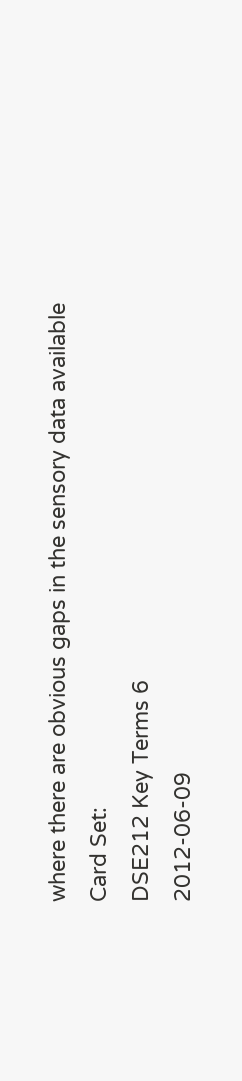where there are obvious gaps in the sensory data available
Card Set:
DSE212 Key Terms 6
2012-06-09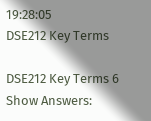19:28:05
DSE212 Key Terms

DSE212 Key Terms 6
Show Answers: